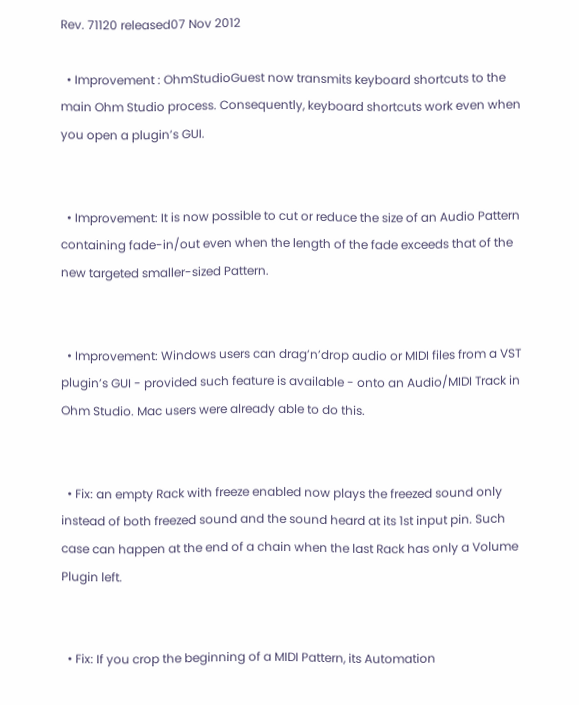Rev. 71120 released07 Nov 2012

  • Improvement : OhmStudioGuest now transmits keyboard shortcuts to the main Ohm Studio process. Consequently, keyboard shortcuts work even when you open a plugin’s GUI.


  • Improvement: It is now possible to cut or reduce the size of an Audio Pattern containing fade-in/out even when the length of the fade exceeds that of the new targeted smaller-sized Pattern.


  • Improvement: Windows users can drag’n’drop audio or MIDI files from a VST plugin’s GUI - provided such feature is available - onto an Audio/MIDI Track in Ohm Studio. Mac users were already able to do this.


  • Fix: an empty Rack with freeze enabled now plays the freezed sound only instead of both freezed sound and the sound heard at its 1st input pin. Such case can happen at the end of a chain when the last Rack has only a Volume Plugin left.


  • Fix: If you crop the beginning of a MIDI Pattern, its Automation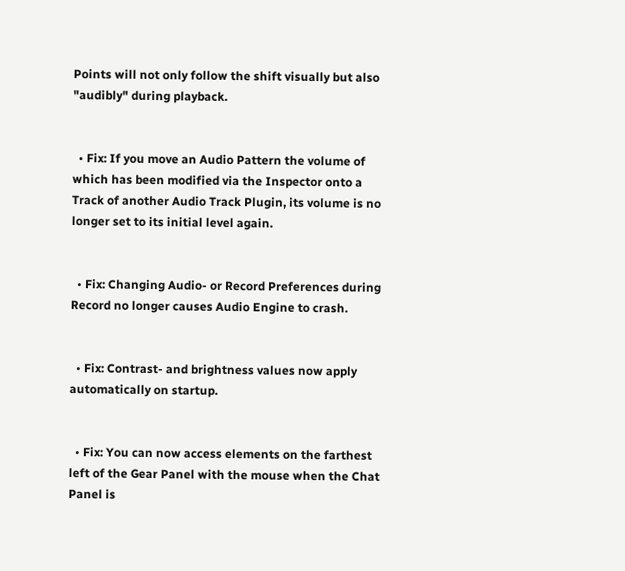Points will not only follow the shift visually but also "audibly" during playback.


  • Fix: If you move an Audio Pattern the volume of which has been modified via the Inspector onto a Track of another Audio Track Plugin, its volume is no longer set to its initial level again.


  • Fix: Changing Audio- or Record Preferences during Record no longer causes Audio Engine to crash.


  • Fix: Contrast- and brightness values now apply automatically on startup.


  • Fix: You can now access elements on the farthest left of the Gear Panel with the mouse when the Chat Panel is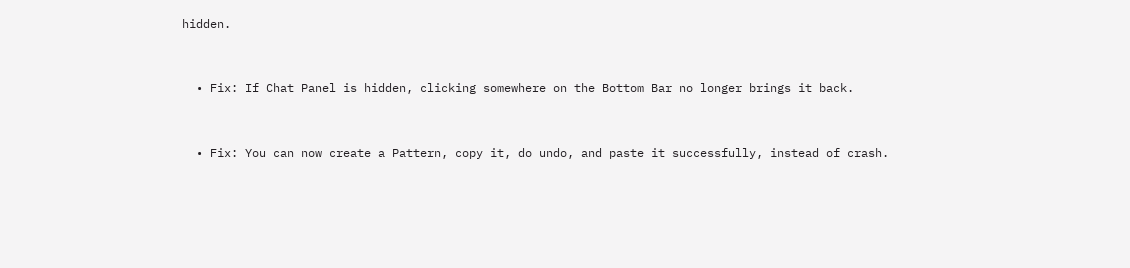hidden.


  • Fix: If Chat Panel is hidden, clicking somewhere on the Bottom Bar no longer brings it back.


  • Fix: You can now create a Pattern, copy it, do undo, and paste it successfully, instead of crash.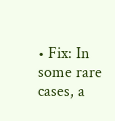• Fix: In some rare cases, a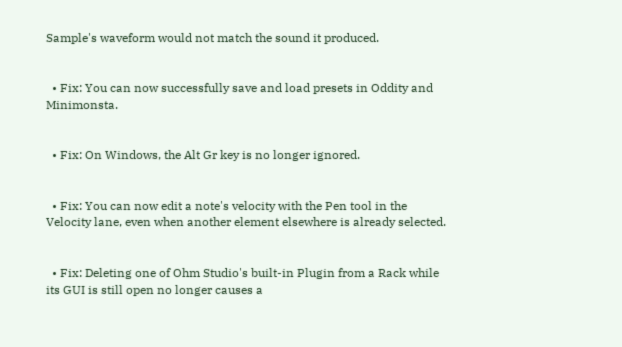Sample's waveform would not match the sound it produced.


  • Fix: You can now successfully save and load presets in Oddity and Minimonsta.


  • Fix: On Windows, the Alt Gr key is no longer ignored.


  • Fix: You can now edit a note's velocity with the Pen tool in the Velocity lane, even when another element elsewhere is already selected.


  • Fix: Deleting one of Ohm Studio's built-in Plugin from a Rack while its GUI is still open no longer causes a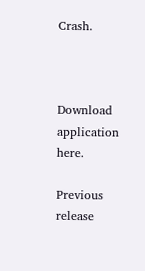Crash.



Download application here.

Previous release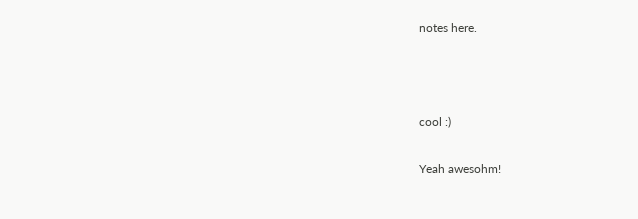notes here.



cool :)

Yeah awesohm!